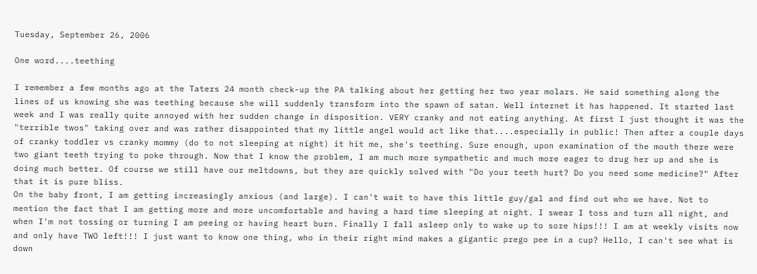Tuesday, September 26, 2006

One word....teething

I remember a few months ago at the Taters 24 month check-up the PA talking about her getting her two year molars. He said something along the lines of us knowing she was teething because she will suddenly transform into the spawn of satan. Well internet it has happened. It started last week and I was really quite annoyed with her sudden change in disposition. VERY cranky and not eating anything. At first I just thought it was the "terrible twos" taking over and was rather disappointed that my little angel would act like that....especially in public! Then after a couple days of cranky toddler vs cranky mommy (do to not sleeping at night) it hit me, she's teething. Sure enough, upon examination of the mouth there were two giant teeth trying to poke through. Now that I know the problem, I am much more sympathetic and much more eager to drug her up and she is doing much better. Of course we still have our meltdowns, but they are quickly solved with "Do your teeth hurt? Do you need some medicine?" After that it is pure bliss.
On the baby front, I am getting increasingly anxious (and large). I can't wait to have this little guy/gal and find out who we have. Not to mention the fact that I am getting more and more uncomfortable and having a hard time sleeping at night. I swear I toss and turn all night, and when I'm not tossing or turning I am peeing or having heart burn. Finally I fall asleep only to wake up to sore hips!!! I am at weekly visits now and only have TWO left!!! I just want to know one thing, who in their right mind makes a gigantic prego pee in a cup? Hello, I can't see what is down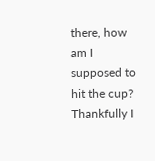there, how am I supposed to hit the cup? Thankfully I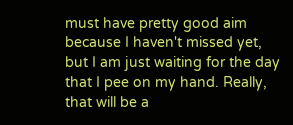must have pretty good aim because I haven't missed yet, but I am just waiting for the day that I pee on my hand. Really, that will be a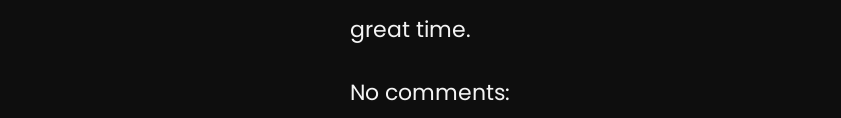great time.

No comments: